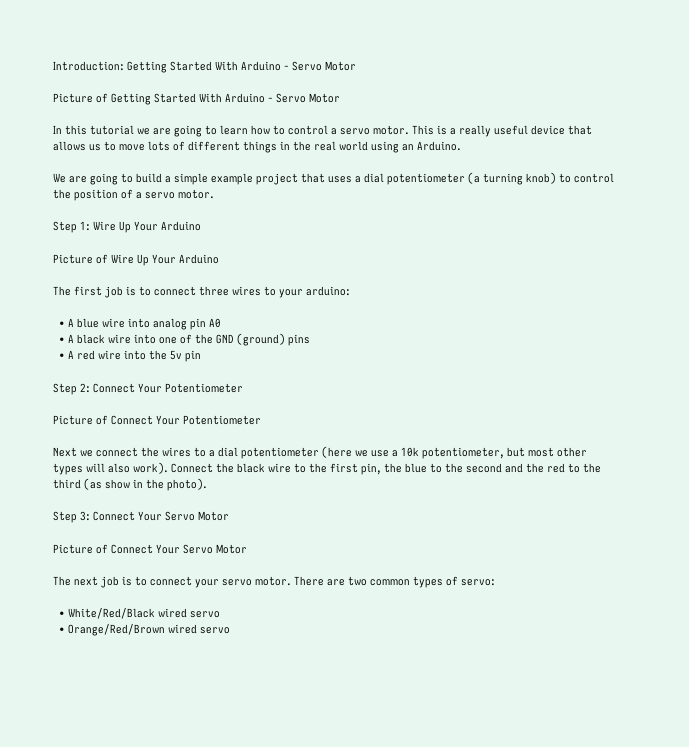Introduction: Getting Started With Arduino - Servo Motor

Picture of Getting Started With Arduino - Servo Motor

In this tutorial we are going to learn how to control a servo motor. This is a really useful device that allows us to move lots of different things in the real world using an Arduino.

We are going to build a simple example project that uses a dial potentiometer (a turning knob) to control the position of a servo motor.

Step 1: Wire Up Your Arduino

Picture of Wire Up Your Arduino

The first job is to connect three wires to your arduino:

  • A blue wire into analog pin A0
  • A black wire into one of the GND (ground) pins
  • A red wire into the 5v pin

Step 2: Connect Your Potentiometer

Picture of Connect Your Potentiometer

Next we connect the wires to a dial potentiometer (here we use a 10k potentiometer, but most other types will also work). Connect the black wire to the first pin, the blue to the second and the red to the third (as show in the photo).

Step 3: Connect Your Servo Motor

Picture of Connect Your Servo Motor

The next job is to connect your servo motor. There are two common types of servo:

  • White/Red/Black wired servo
  • Orange/Red/Brown wired servo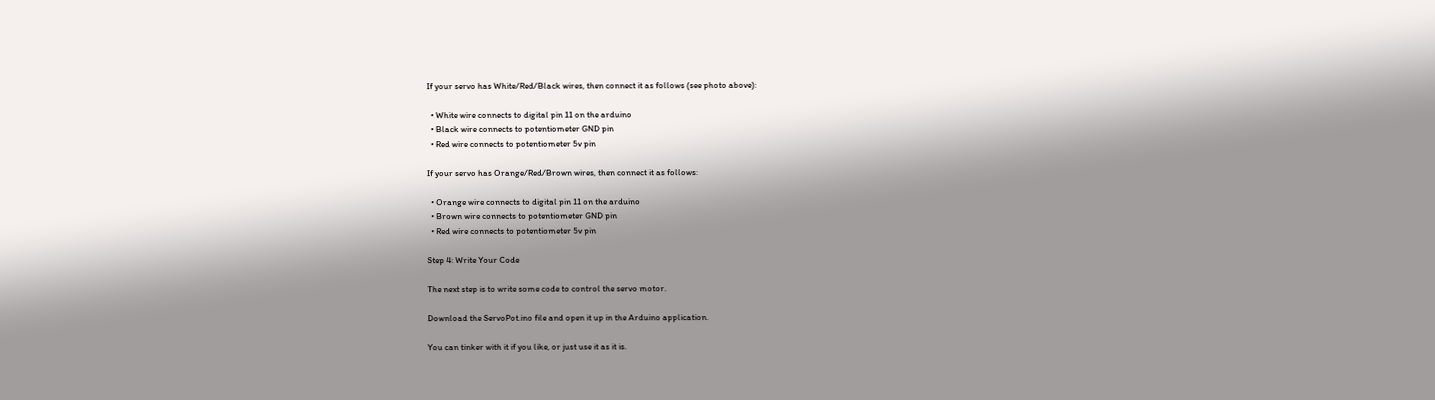If your servo has White/Red/Black wires, then connect it as follows (see photo above):

  • White wire connects to digital pin 11 on the arduino
  • Black wire connects to potentiometer GND pin
  • Red wire connects to potentiometer 5v pin

If your servo has Orange/Red/Brown wires, then connect it as follows:

  • Orange wire connects to digital pin 11 on the arduino
  • Brown wire connects to potentiometer GND pin
  • Red wire connects to potentiometer 5v pin

Step 4: Write Your Code

The next step is to write some code to control the servo motor.

Download the ServoPot.ino file and open it up in the Arduino application.

You can tinker with it if you like, or just use it as it is.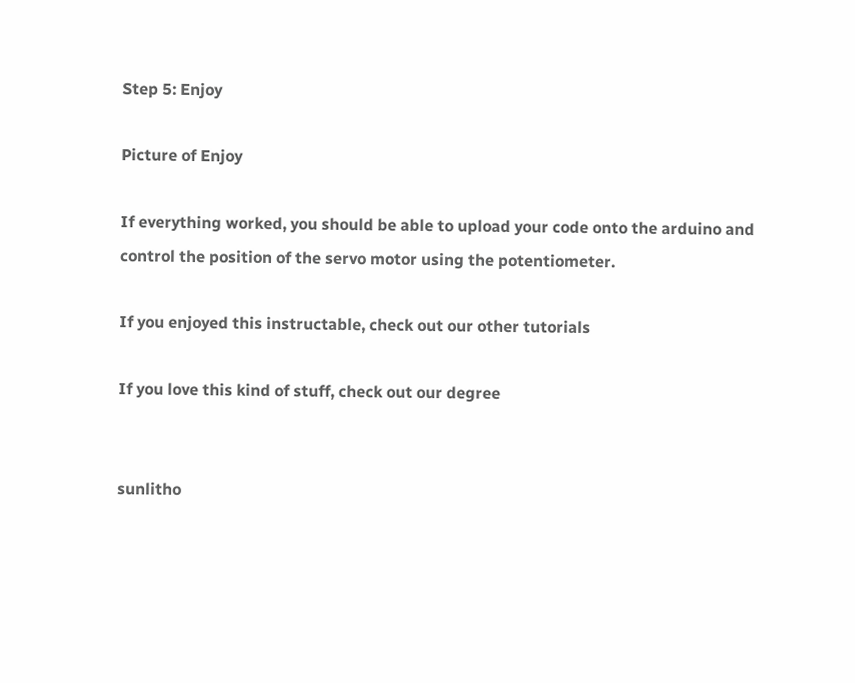Step 5: Enjoy

Picture of Enjoy

If everything worked, you should be able to upload your code onto the arduino and control the position of the servo motor using the potentiometer.

If you enjoyed this instructable, check out our other tutorials

If you love this kind of stuff, check out our degree


sunlitho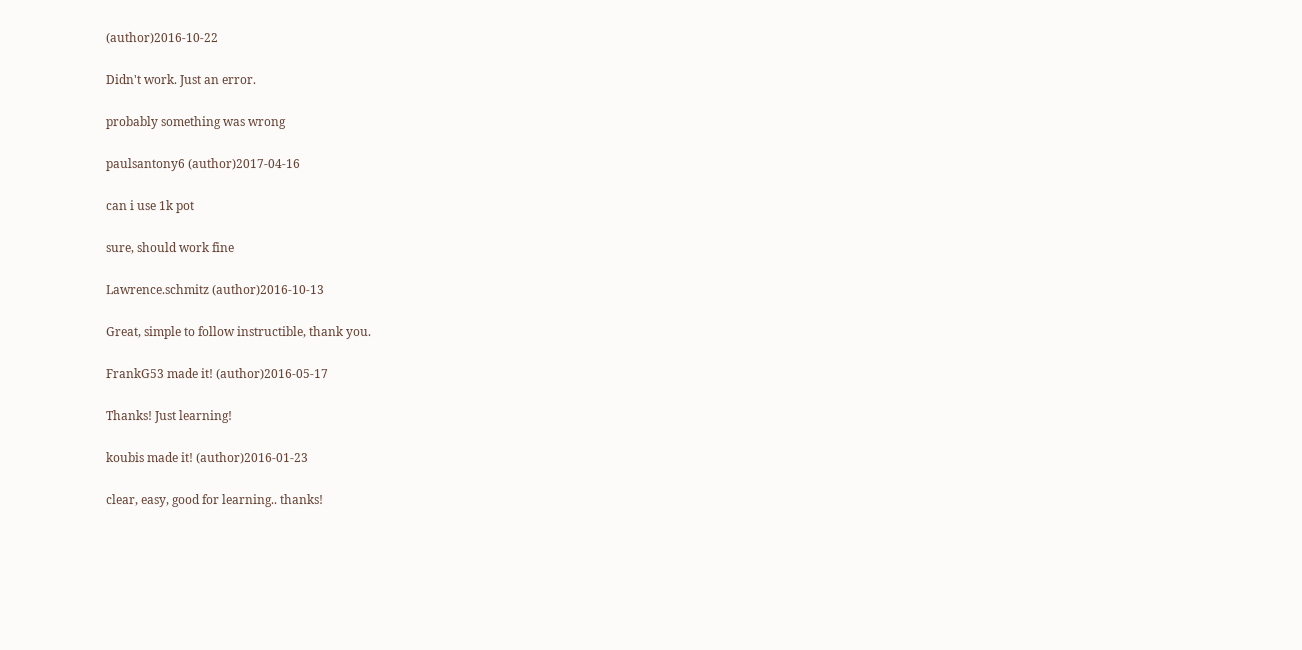(author)2016-10-22

Didn't work. Just an error.

probably something was wrong

paulsantony6 (author)2017-04-16

can i use 1k pot

sure, should work fine

Lawrence.schmitz (author)2016-10-13

Great, simple to follow instructible, thank you.

FrankG53 made it! (author)2016-05-17

Thanks! Just learning!

koubis made it! (author)2016-01-23

clear, easy, good for learning.. thanks!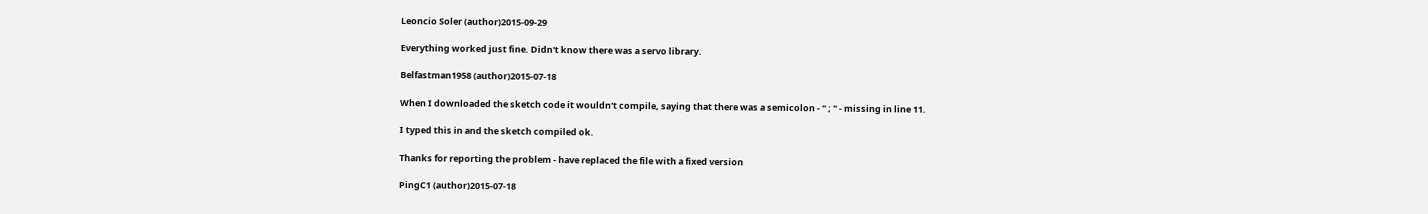Leoncio Soler (author)2015-09-29

Everything worked just fine. Didn't know there was a servo library.

Belfastman1958 (author)2015-07-18

When I downloaded the sketch code it wouldn't compile, saying that there was a semicolon - " ; " - missing in line 11.

I typed this in and the sketch compiled ok.

Thanks for reporting the problem - have replaced the file with a fixed version

PingC1 (author)2015-07-18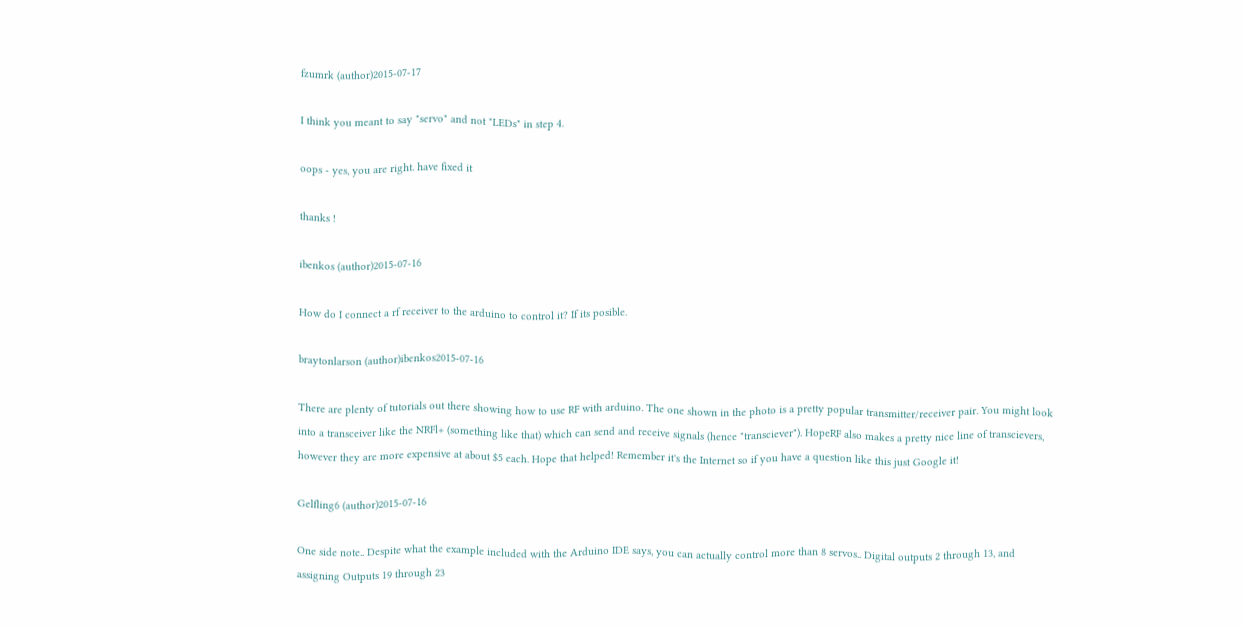fzumrk (author)2015-07-17

I think you meant to say "servo" and not "LEDs" in step 4.

oops - yes, you are right. have fixed it

thanks !

ibenkos (author)2015-07-16

How do I connect a rf receiver to the arduino to control it? If its posible.

braytonlarson (author)ibenkos2015-07-16

There are plenty of tutorials out there showing how to use RF with arduino. The one shown in the photo is a pretty popular transmitter/receiver pair. You might look into a transceiver like the NRFl+ (something like that) which can send and receive signals (hence "transciever"). HopeRF also makes a pretty nice line of transcievers, however they are more expensive at about $5 each. Hope that helped! Remember it's the Internet so if you have a question like this just Google it!

Gelfling6 (author)2015-07-16

One side note.. Despite what the example included with the Arduino IDE says, you can actually control more than 8 servos.. Digital outputs 2 through 13, and assigning Outputs 19 through 23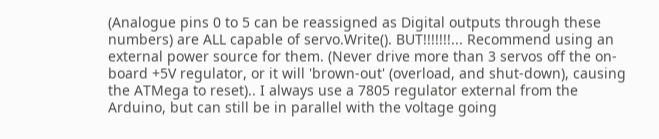(Analogue pins 0 to 5 can be reassigned as Digital outputs through these numbers) are ALL capable of servo.Write(). BUT!!!!!!!... Recommend using an external power source for them. (Never drive more than 3 servos off the on-board +5V regulator, or it will 'brown-out' (overload, and shut-down), causing the ATMega to reset).. I always use a 7805 regulator external from the Arduino, but can still be in parallel with the voltage going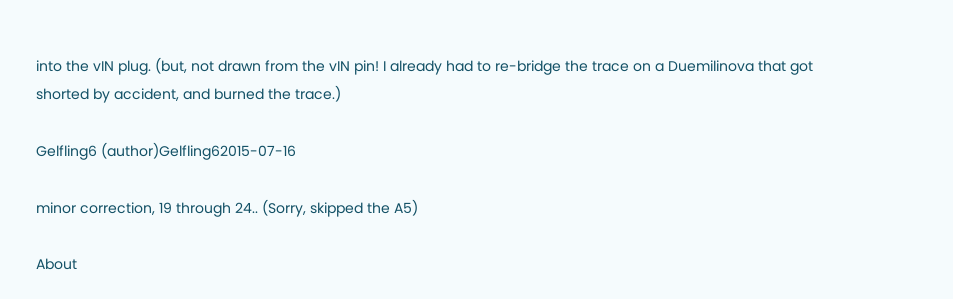into the vIN plug. (but, not drawn from the vIN pin! I already had to re-bridge the trace on a Duemilinova that got shorted by accident, and burned the trace.)

Gelfling6 (author)Gelfling62015-07-16

minor correction, 19 through 24.. (Sorry, skipped the A5)

About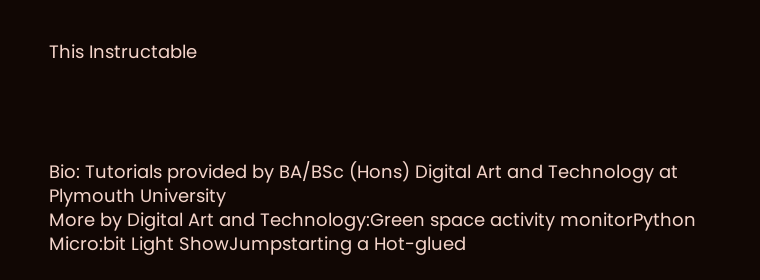This Instructable




Bio: Tutorials provided by BA/BSc (Hons) Digital Art and Technology at Plymouth University
More by Digital Art and Technology:Green space activity monitorPython Micro:bit Light ShowJumpstarting a Hot-glued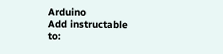Arduino
Add instructable to: